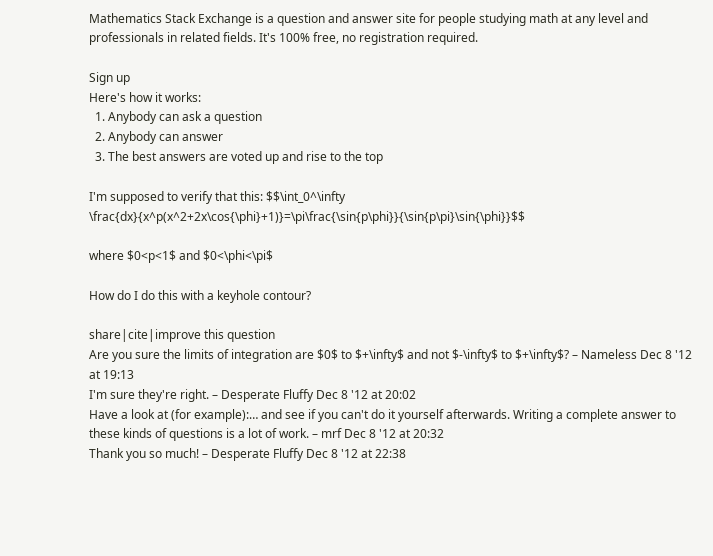Mathematics Stack Exchange is a question and answer site for people studying math at any level and professionals in related fields. It's 100% free, no registration required.

Sign up
Here's how it works:
  1. Anybody can ask a question
  2. Anybody can answer
  3. The best answers are voted up and rise to the top

I'm supposed to verify that this: $$\int_0^\infty \frac{dx}{x^p(x^2+2x\cos{\phi}+1)}=\pi\frac{\sin{p\phi}}{\sin{p\pi}\sin{\phi}}$$

where $0<p<1$ and $0<\phi<\pi$

How do I do this with a keyhole contour?

share|cite|improve this question
Are you sure the limits of integration are $0$ to $+\infty$ and not $-\infty$ to $+\infty$? – Nameless Dec 8 '12 at 19:13
I'm sure they're right. – Desperate Fluffy Dec 8 '12 at 20:02
Have a look at (for example):… and see if you can't do it yourself afterwards. Writing a complete answer to these kinds of questions is a lot of work. – mrf Dec 8 '12 at 20:32
Thank you so much! – Desperate Fluffy Dec 8 '12 at 22:38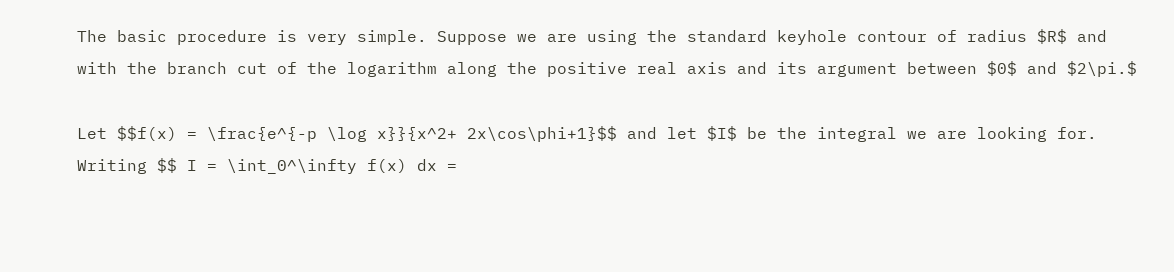The basic procedure is very simple. Suppose we are using the standard keyhole contour of radius $R$ and with the branch cut of the logarithm along the positive real axis and its argument between $0$ and $2\pi.$

Let $$f(x) = \frac{e^{-p \log x}}{x^2+ 2x\cos\phi+1}$$ and let $I$ be the integral we are looking for. Writing $$ I = \int_0^\infty f(x) dx =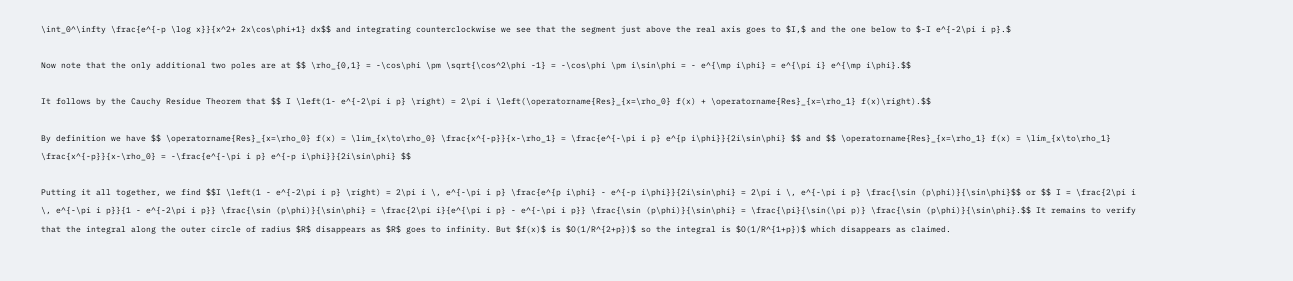\int_0^\infty \frac{e^{-p \log x}}{x^2+ 2x\cos\phi+1} dx$$ and integrating counterclockwise we see that the segment just above the real axis goes to $I,$ and the one below to $-I e^{-2\pi i p}.$

Now note that the only additional two poles are at $$ \rho_{0,1} = -\cos\phi \pm \sqrt{\cos^2\phi -1} = -\cos\phi \pm i\sin\phi = - e^{\mp i\phi} = e^{\pi i} e^{\mp i\phi}.$$

It follows by the Cauchy Residue Theorem that $$ I \left(1- e^{-2\pi i p} \right) = 2\pi i \left(\operatorname{Res}_{x=\rho_0} f(x) + \operatorname{Res}_{x=\rho_1} f(x)\right).$$

By definition we have $$ \operatorname{Res}_{x=\rho_0} f(x) = \lim_{x\to\rho_0} \frac{x^{-p}}{x-\rho_1} = \frac{e^{-\pi i p} e^{p i\phi}}{2i\sin\phi} $$ and $$ \operatorname{Res}_{x=\rho_1} f(x) = \lim_{x\to\rho_1} \frac{x^{-p}}{x-\rho_0} = -\frac{e^{-\pi i p} e^{-p i\phi}}{2i\sin\phi} $$

Putting it all together, we find $$I \left(1 - e^{-2\pi i p} \right) = 2\pi i \, e^{-\pi i p} \frac{e^{p i\phi} - e^{-p i\phi}}{2i\sin\phi} = 2\pi i \, e^{-\pi i p} \frac{\sin (p\phi)}{\sin\phi}$$ or $$ I = \frac{2\pi i \, e^{-\pi i p}}{1 - e^{-2\pi i p}} \frac{\sin (p\phi)}{\sin\phi} = \frac{2\pi i}{e^{\pi i p} - e^{-\pi i p}} \frac{\sin (p\phi)}{\sin\phi} = \frac{\pi}{\sin(\pi p)} \frac{\sin (p\phi)}{\sin\phi}.$$ It remains to verify that the integral along the outer circle of radius $R$ disappears as $R$ goes to infinity. But $f(x)$ is $O(1/R^{2+p})$ so the integral is $O(1/R^{1+p})$ which disappears as claimed.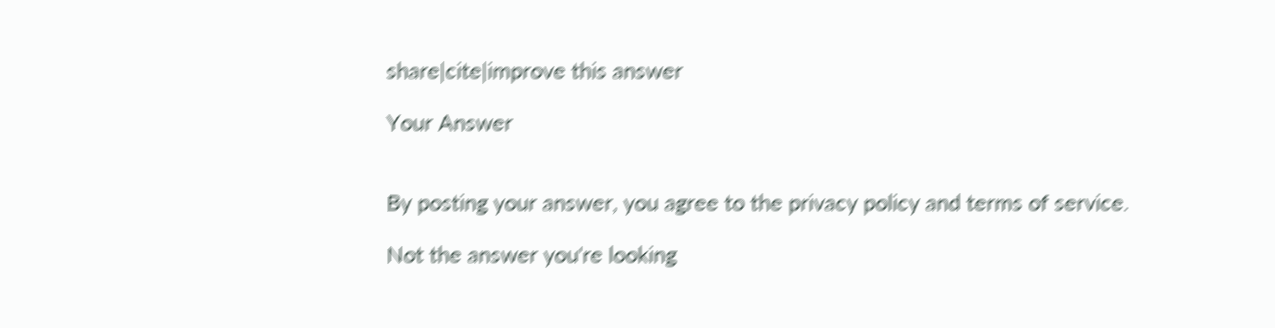share|cite|improve this answer

Your Answer


By posting your answer, you agree to the privacy policy and terms of service.

Not the answer you're looking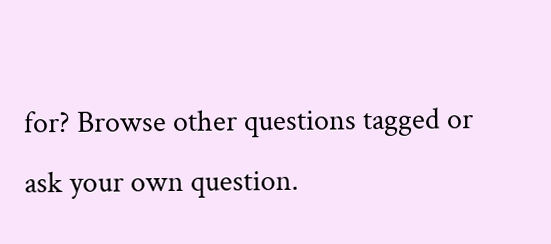for? Browse other questions tagged or ask your own question.